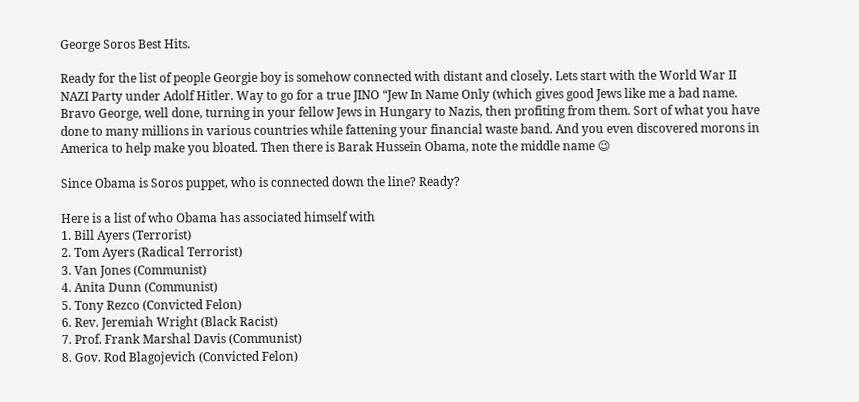George Soros Best Hits.

Ready for the list of people Georgie boy is somehow connected with distant and closely. Lets start with the World War II NAZI Party under Adolf Hitler. Way to go for a true JINO “Jew In Name Only (which gives good Jews like me a bad name. Bravo George, well done, turning in your fellow Jews in Hungary to Nazis, then profiting from them. Sort of what you have done to many millions in various countries while fattening your financial waste band. And you even discovered morons in America to help make you bloated. Then there is Barak Hussein Obama, note the middle name 😉

Since Obama is Soros puppet, who is connected down the line? Ready?

Here is a list of who Obama has associated himself with
1. Bill Ayers (Terrorist)
2. Tom Ayers (Radical Terrorist)
3. Van Jones (Communist)
4. Anita Dunn (Communist)
5. Tony Rezco (Convicted Felon)
6. Rev. Jeremiah Wright (Black Racist)
7. Prof. Frank Marshal Davis (Communist)
8. Gov. Rod Blagojevich (Convicted Felon)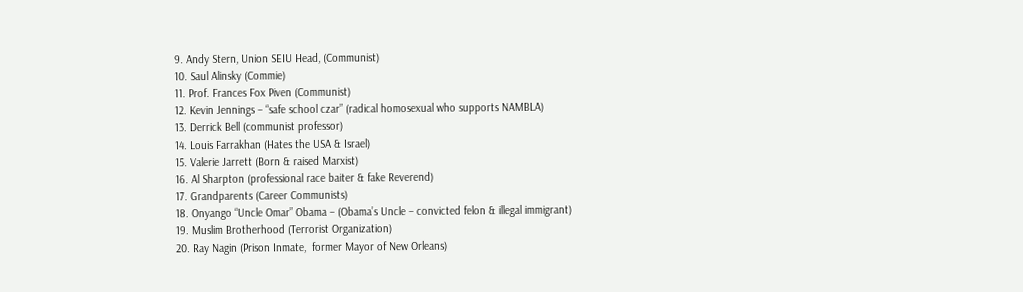9. Andy Stern, Union SEIU Head, (Communist)
10. Saul Alinsky (Commie)
11. Prof. Frances Fox Piven (Communist)
12. Kevin Jennings – “safe school czar” (radical homosexual who supports NAMBLA)
13. Derrick Bell (communist professor)
14. Louis Farrakhan (Hates the USA & Israel)
15. Valerie Jarrett (Born & raised Marxist)
16. Al Sharpton (professional race baiter & fake Reverend)
17. Grandparents (Career Communists)
18. Onyango “Uncle Omar” Obama – (Obama’s Uncle – convicted felon & illegal immigrant)
19. Muslim Brotherhood (Terrorist Organization)
20. Ray Nagin (Prison Inmate,  former Mayor of New Orleans)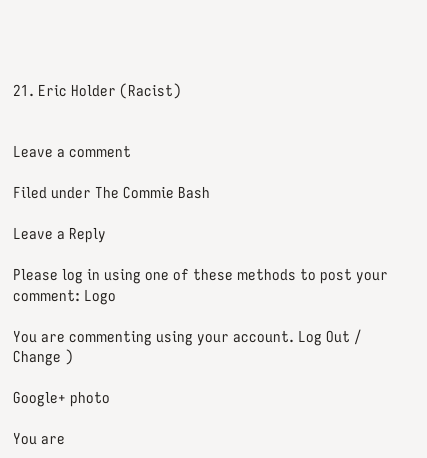21. Eric Holder (Racist)


Leave a comment

Filed under The Commie Bash

Leave a Reply

Please log in using one of these methods to post your comment: Logo

You are commenting using your account. Log Out /  Change )

Google+ photo

You are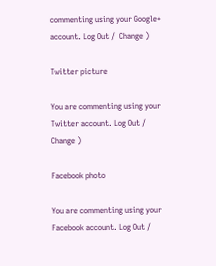commenting using your Google+ account. Log Out /  Change )

Twitter picture

You are commenting using your Twitter account. Log Out /  Change )

Facebook photo

You are commenting using your Facebook account. Log Out /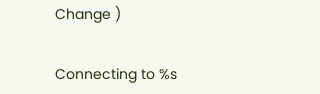Change )


Connecting to %s